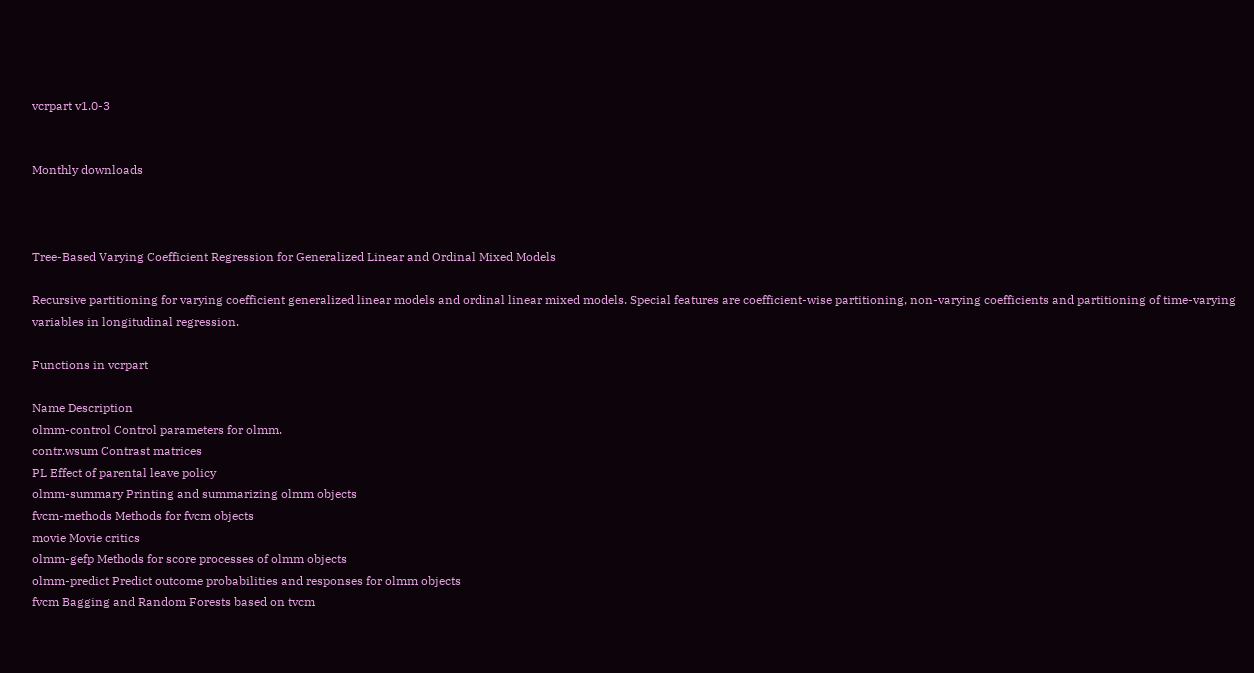vcrpart v1.0-3


Monthly downloads



Tree-Based Varying Coefficient Regression for Generalized Linear and Ordinal Mixed Models

Recursive partitioning for varying coefficient generalized linear models and ordinal linear mixed models. Special features are coefficient-wise partitioning, non-varying coefficients and partitioning of time-varying variables in longitudinal regression.

Functions in vcrpart

Name Description
olmm-control Control parameters for olmm.
contr.wsum Contrast matrices
PL Effect of parental leave policy
olmm-summary Printing and summarizing olmm objects
fvcm-methods Methods for fvcm objects
movie Movie critics
olmm-gefp Methods for score processes of olmm objects
olmm-predict Predict outcome probabilities and responses for olmm objects
fvcm Bagging and Random Forests based on tvcm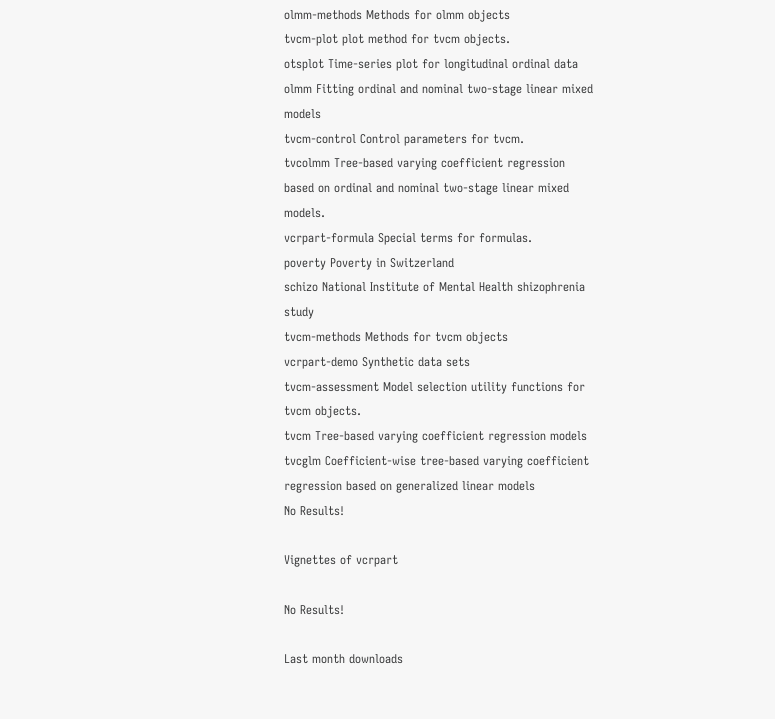olmm-methods Methods for olmm objects
tvcm-plot plot method for tvcm objects.
otsplot Time-series plot for longitudinal ordinal data
olmm Fitting ordinal and nominal two-stage linear mixed models
tvcm-control Control parameters for tvcm.
tvcolmm Tree-based varying coefficient regression based on ordinal and nominal two-stage linear mixed models.
vcrpart-formula Special terms for formulas.
poverty Poverty in Switzerland
schizo National Institute of Mental Health shizophrenia study
tvcm-methods Methods for tvcm objects
vcrpart-demo Synthetic data sets
tvcm-assessment Model selection utility functions for tvcm objects.
tvcm Tree-based varying coefficient regression models
tvcglm Coefficient-wise tree-based varying coefficient regression based on generalized linear models
No Results!

Vignettes of vcrpart

No Results!

Last month downloads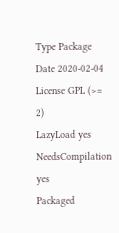Type Package
Date 2020-02-04
License GPL (>= 2)
LazyLoad yes
NeedsCompilation yes
Packaged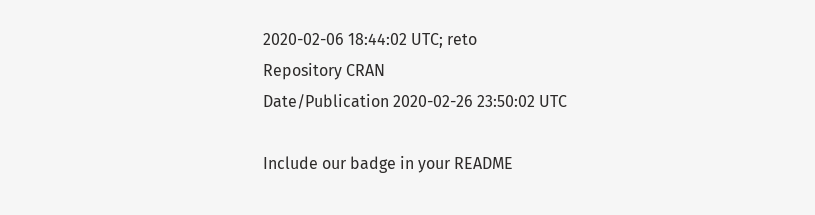2020-02-06 18:44:02 UTC; reto
Repository CRAN
Date/Publication 2020-02-26 23:50:02 UTC

Include our badge in your README